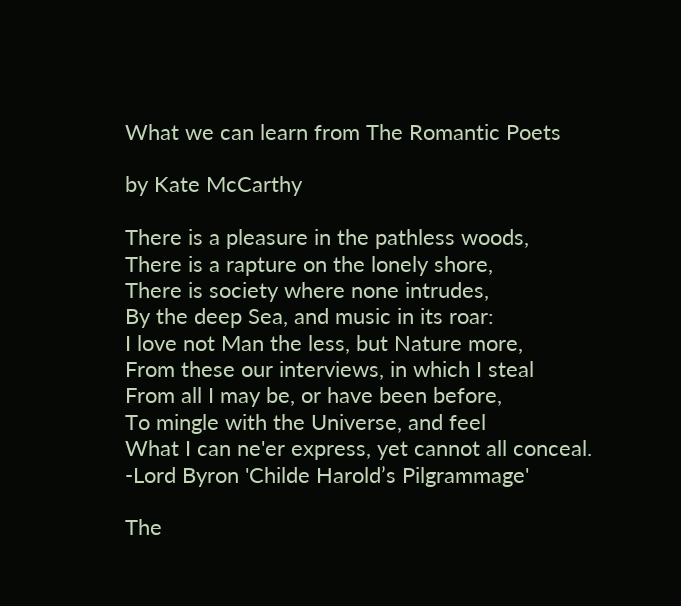What we can learn from The Romantic Poets

by Kate McCarthy

There is a pleasure in the pathless woods,
There is a rapture on the lonely shore,
There is society where none intrudes,
By the deep Sea, and music in its roar:
I love not Man the less, but Nature more,
From these our interviews, in which I steal
From all I may be, or have been before,
To mingle with the Universe, and feel
What I can ne'er express, yet cannot all conceal.
-Lord Byron 'Childe Harold’s Pilgrammage'

The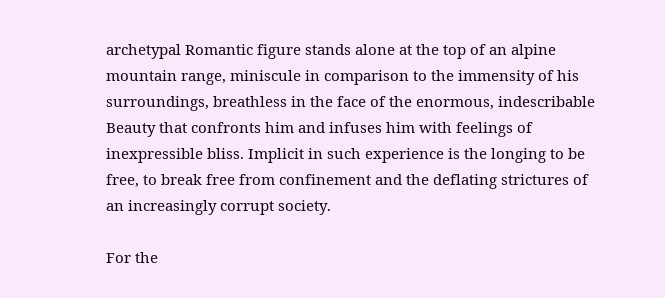archetypal Romantic figure stands alone at the top of an alpine mountain range, miniscule in comparison to the immensity of his surroundings, breathless in the face of the enormous, indescribable Beauty that confronts him and infuses him with feelings of inexpressible bliss. Implicit in such experience is the longing to be free, to break free from confinement and the deflating strictures of an increasingly corrupt society.

For the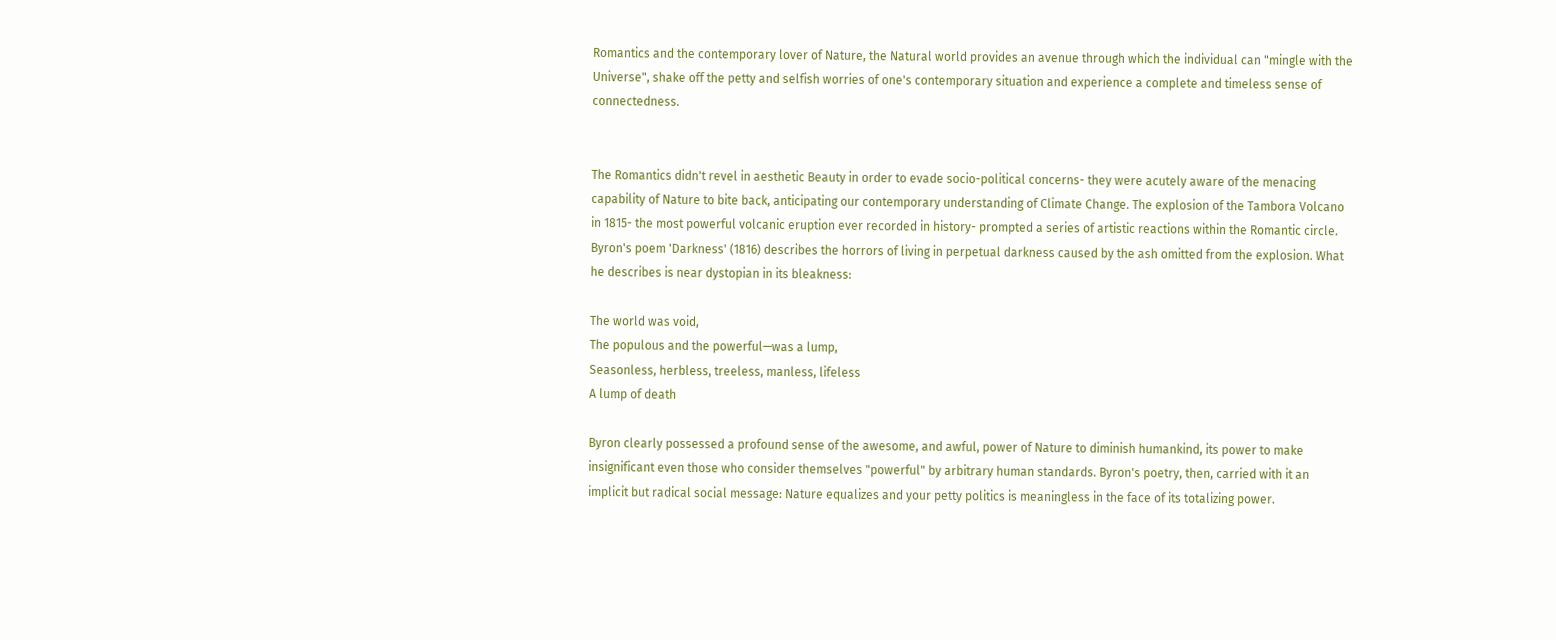Romantics and the contemporary lover of Nature, the Natural world provides an avenue through which the individual can "mingle with the Universe", shake off the petty and selfish worries of one's contemporary situation and experience a complete and timeless sense of connectedness.


The Romantics didn't revel in aesthetic Beauty in order to evade socio-political concerns- they were acutely aware of the menacing capability of Nature to bite back, anticipating our contemporary understanding of Climate Change. The explosion of the Tambora Volcano in 1815- the most powerful volcanic eruption ever recorded in history- prompted a series of artistic reactions within the Romantic circle. Byron's poem 'Darkness' (1816) describes the horrors of living in perpetual darkness caused by the ash omitted from the explosion. What he describes is near dystopian in its bleakness:

The world was void,
The populous and the powerful—was a lump,
Seasonless, herbless, treeless, manless, lifeless
A lump of death

Byron clearly possessed a profound sense of the awesome, and awful, power of Nature to diminish humankind, its power to make insignificant even those who consider themselves "powerful" by arbitrary human standards. Byron's poetry, then, carried with it an implicit but radical social message: Nature equalizes and your petty politics is meaningless in the face of its totalizing power.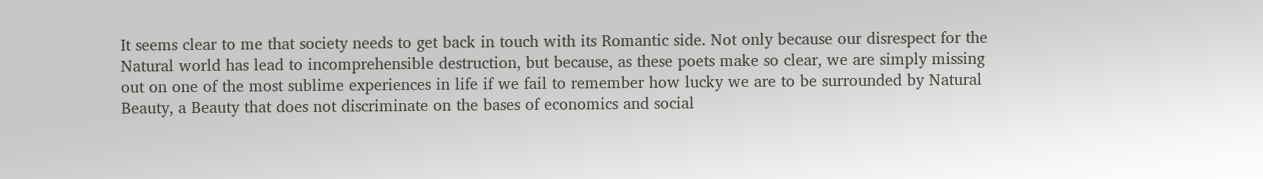It seems clear to me that society needs to get back in touch with its Romantic side. Not only because our disrespect for the Natural world has lead to incomprehensible destruction, but because, as these poets make so clear, we are simply missing out on one of the most sublime experiences in life if we fail to remember how lucky we are to be surrounded by Natural Beauty, a Beauty that does not discriminate on the bases of economics and social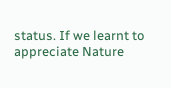status. If we learnt to appreciate Nature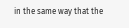in the same way that the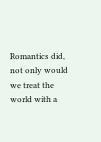Romantics did, not only would we treat the world with a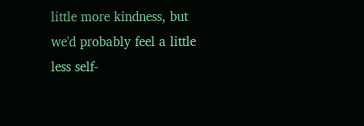little more kindness, but we'd probably feel a little less self-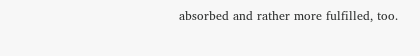absorbed and rather more fulfilled, too.